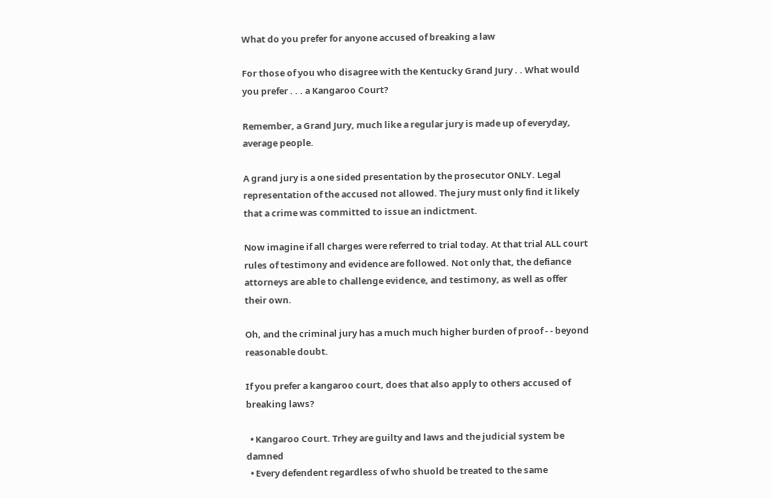What do you prefer for anyone accused of breaking a law

For those of you who disagree with the Kentucky Grand Jury . . What would you prefer . . . a Kangaroo Court?

Remember, a Grand Jury, much like a regular jury is made up of everyday, average people.

A grand jury is a one sided presentation by the prosecutor ONLY. Legal representation of the accused not allowed. The jury must only find it likely that a crime was committed to issue an indictment.

Now imagine if all charges were referred to trial today. At that trial ALL court rules of testimony and evidence are followed. Not only that, the defiance attorneys are able to challenge evidence, and testimony, as well as offer their own.

Oh, and the criminal jury has a much much higher burden of proof - - beyond reasonable doubt.

If you prefer a kangaroo court, does that also apply to others accused of breaking laws?

  • Kangaroo Court. Trhey are guilty and laws and the judicial system be damned
  • Every defendent regardless of who shuold be treated to the same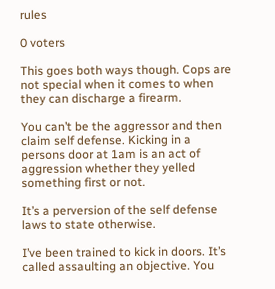rules

0 voters

This goes both ways though. Cops are not special when it comes to when they can discharge a firearm.

You can’t be the aggressor and then claim self defense. Kicking in a persons door at 1am is an act of aggression whether they yelled something first or not.

It’s a perversion of the self defense laws to state otherwise.

I’ve been trained to kick in doors. It’s called assaulting an objective. You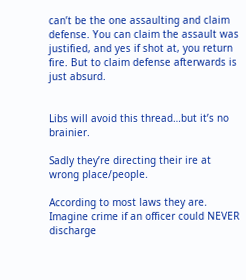can’t be the one assaulting and claim defense. You can claim the assault was justified, and yes if shot at, you return fire. But to claim defense afterwards is just absurd.


Libs will avoid this thread…but it’s no brainier.

Sadly they’re directing their ire at wrong place/people.

According to most laws they are. Imagine crime if an officer could NEVER discharge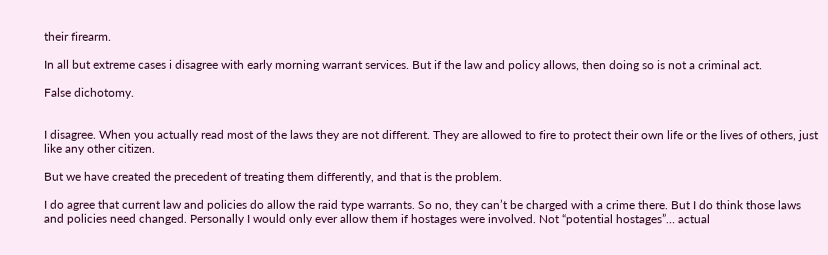their firearm.

In all but extreme cases i disagree with early morning warrant services. But if the law and policy allows, then doing so is not a criminal act.

False dichotomy.


I disagree. When you actually read most of the laws they are not different. They are allowed to fire to protect their own life or the lives of others, just like any other citizen.

But we have created the precedent of treating them differently, and that is the problem.

I do agree that current law and policies do allow the raid type warrants. So no, they can’t be charged with a crime there. But I do think those laws and policies need changed. Personally I would only ever allow them if hostages were involved. Not “potential hostages”… actual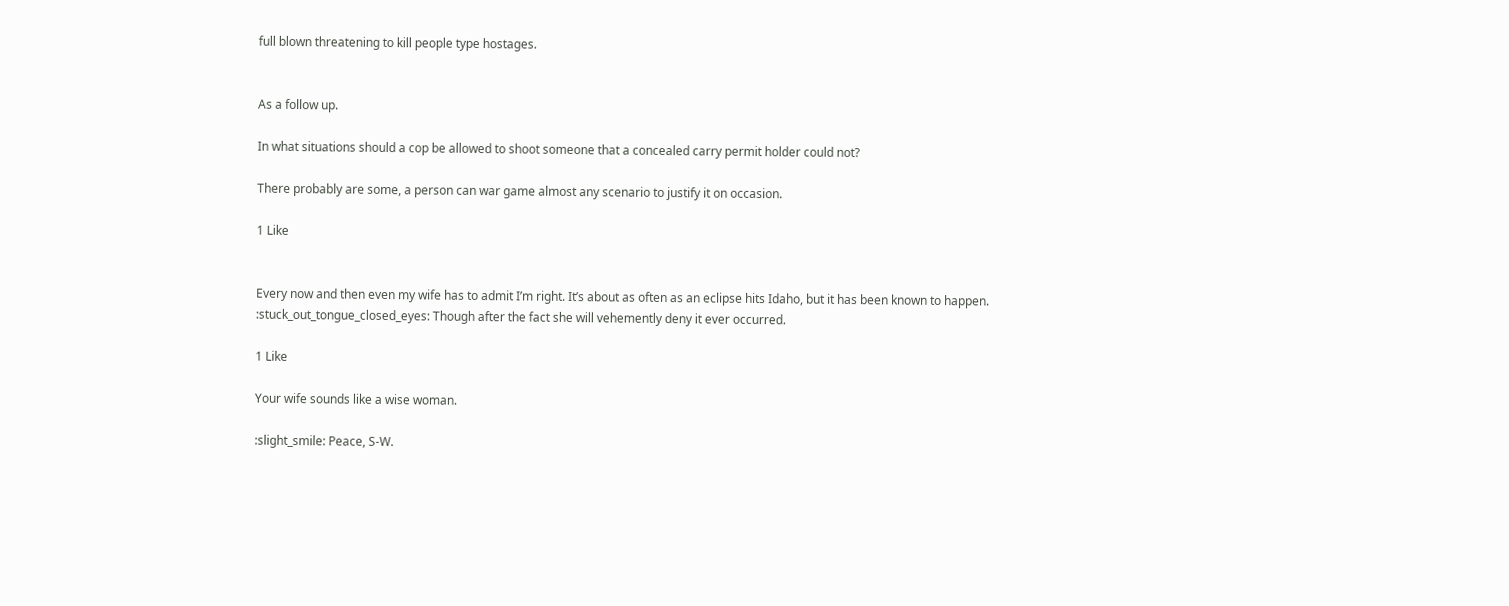full blown threatening to kill people type hostages.


As a follow up.

In what situations should a cop be allowed to shoot someone that a concealed carry permit holder could not?

There probably are some, a person can war game almost any scenario to justify it on occasion.

1 Like


Every now and then even my wife has to admit I’m right. It’s about as often as an eclipse hits Idaho, but it has been known to happen. :stuck_out_tongue_closed_eyes: Though after the fact she will vehemently deny it ever occurred.

1 Like

Your wife sounds like a wise woman.

:slight_smile: Peace, S-W.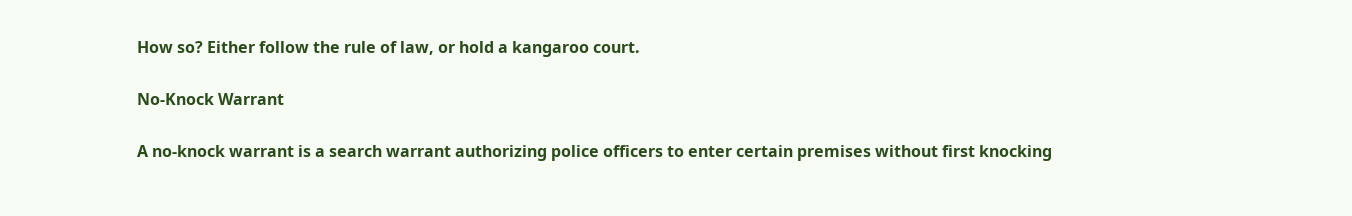How so? Either follow the rule of law, or hold a kangaroo court.

No-Knock Warrant

A no-knock warrant is a search warrant authorizing police officers to enter certain premises without first knocking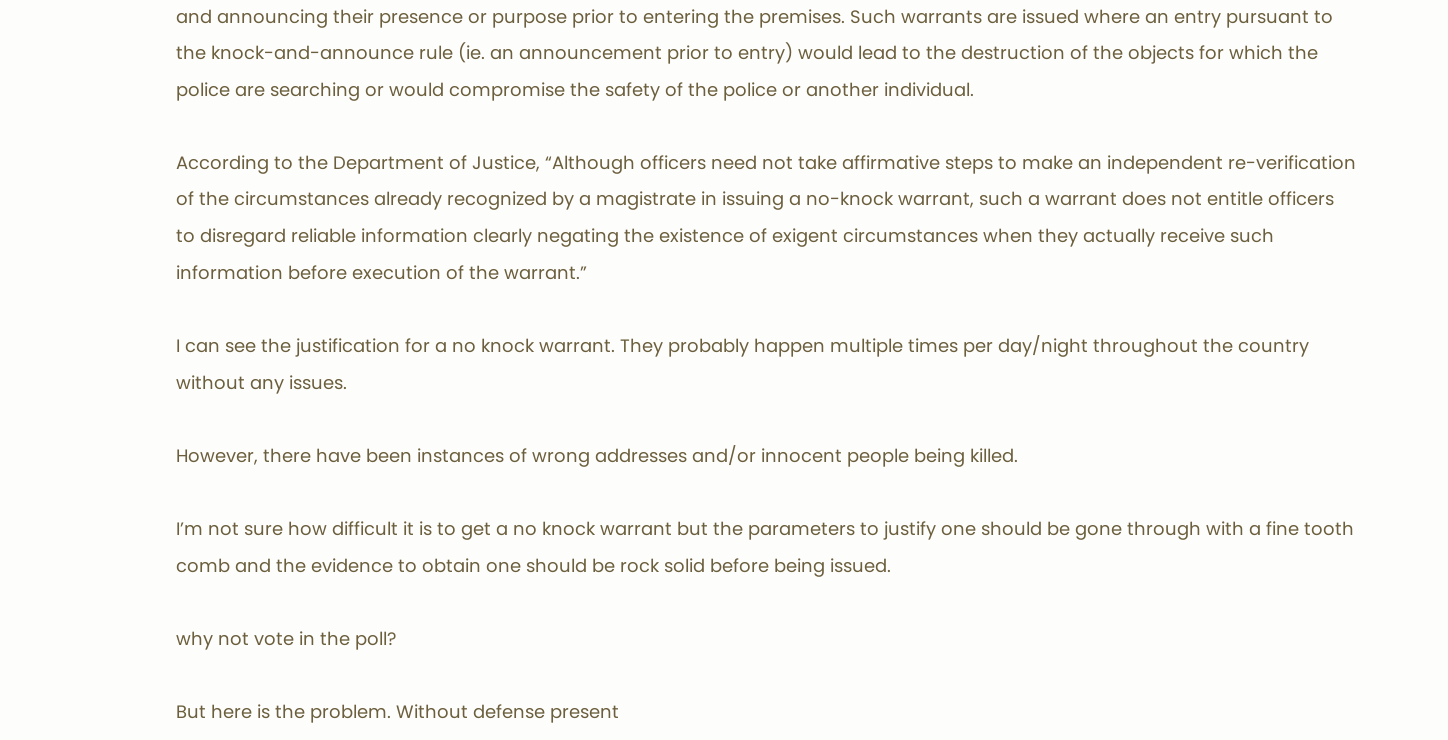and announcing their presence or purpose prior to entering the premises. Such warrants are issued where an entry pursuant to the knock-and-announce rule (ie. an announcement prior to entry) would lead to the destruction of the objects for which the police are searching or would compromise the safety of the police or another individual.

According to the Department of Justice, “Although officers need not take affirmative steps to make an independent re-verification of the circumstances already recognized by a magistrate in issuing a no-knock warrant, such a warrant does not entitle officers to disregard reliable information clearly negating the existence of exigent circumstances when they actually receive such information before execution of the warrant.”

I can see the justification for a no knock warrant. They probably happen multiple times per day/night throughout the country without any issues.

However, there have been instances of wrong addresses and/or innocent people being killed.

I’m not sure how difficult it is to get a no knock warrant but the parameters to justify one should be gone through with a fine tooth comb and the evidence to obtain one should be rock solid before being issued.

why not vote in the poll?

But here is the problem. Without defense present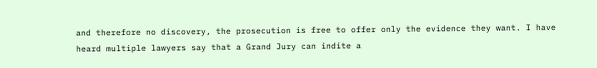and therefore no discovery, the prosecution is free to offer only the evidence they want. I have heard multiple lawyers say that a Grand Jury can indite a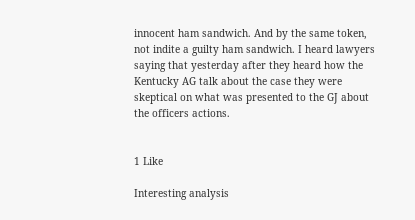innocent ham sandwich. And by the same token, not indite a guilty ham sandwich. I heard lawyers saying that yesterday after they heard how the Kentucky AG talk about the case they were skeptical on what was presented to the GJ about the officers actions.


1 Like

Interesting analysis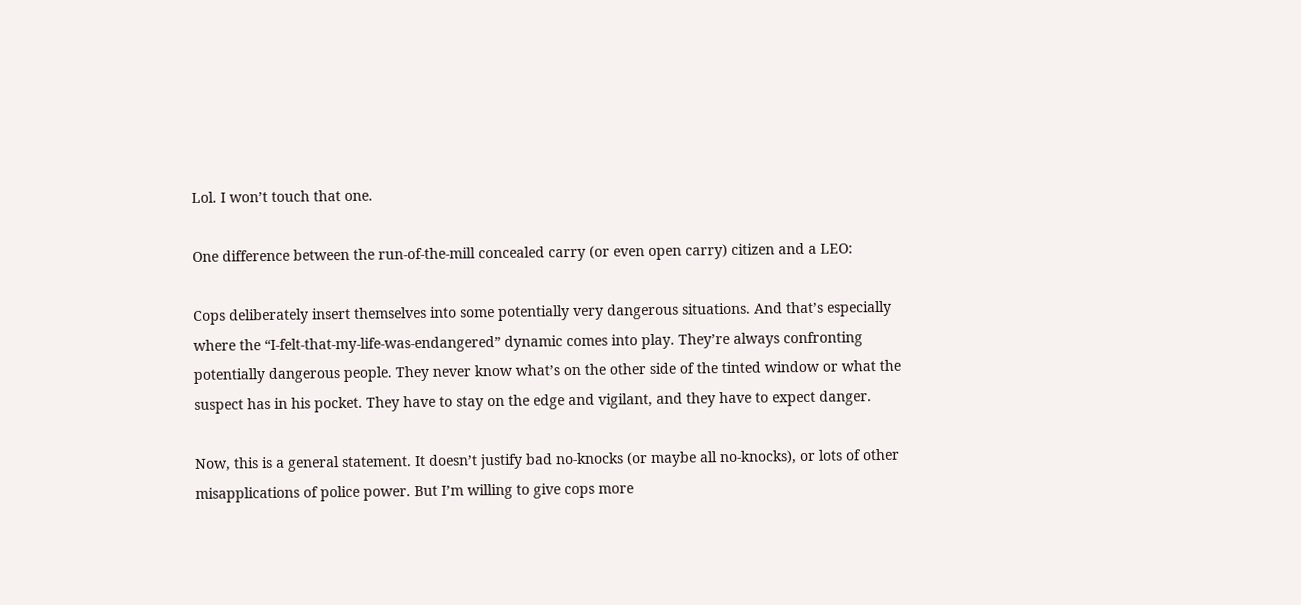Lol. I won’t touch that one.

One difference between the run-of-the-mill concealed carry (or even open carry) citizen and a LEO:

Cops deliberately insert themselves into some potentially very dangerous situations. And that’s especially where the “I-felt-that-my-life-was-endangered” dynamic comes into play. They’re always confronting potentially dangerous people. They never know what’s on the other side of the tinted window or what the suspect has in his pocket. They have to stay on the edge and vigilant, and they have to expect danger.

Now, this is a general statement. It doesn’t justify bad no-knocks (or maybe all no-knocks), or lots of other misapplications of police power. But I’m willing to give cops more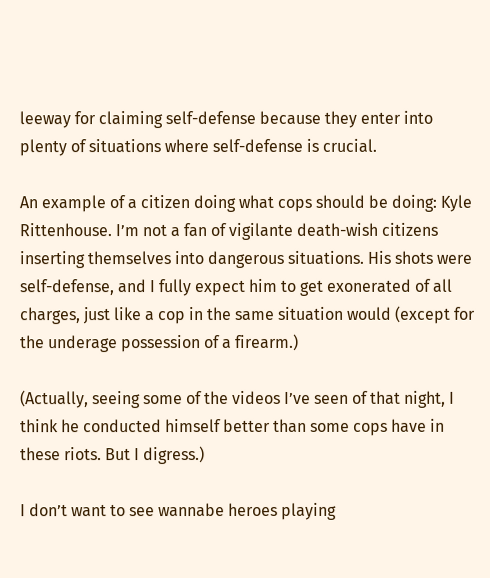leeway for claiming self-defense because they enter into plenty of situations where self-defense is crucial.

An example of a citizen doing what cops should be doing: Kyle Rittenhouse. I’m not a fan of vigilante death-wish citizens inserting themselves into dangerous situations. His shots were self-defense, and I fully expect him to get exonerated of all charges, just like a cop in the same situation would (except for the underage possession of a firearm.)

(Actually, seeing some of the videos I’ve seen of that night, I think he conducted himself better than some cops have in these riots. But I digress.)

I don’t want to see wannabe heroes playing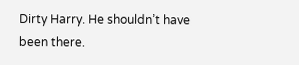Dirty Harry. He shouldn’t have been there.